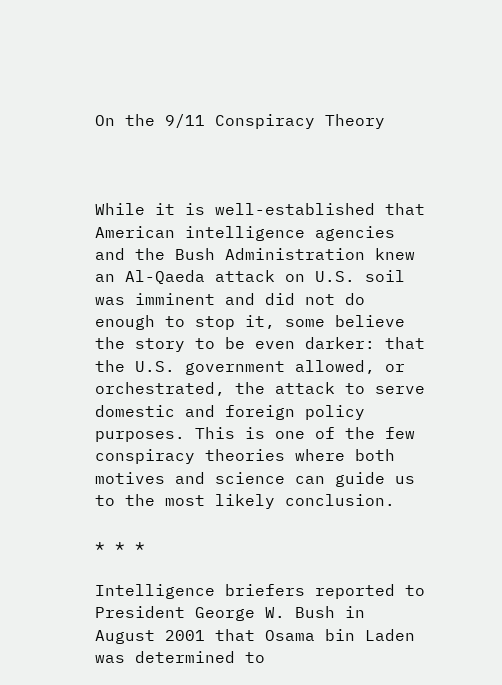On the 9/11 Conspiracy Theory



While it is well-established that American intelligence agencies and the Bush Administration knew an Al-Qaeda attack on U.S. soil was imminent and did not do enough to stop it, some believe the story to be even darker: that the U.S. government allowed, or orchestrated, the attack to serve domestic and foreign policy purposes. This is one of the few conspiracy theories where both motives and science can guide us to the most likely conclusion.

* * *

Intelligence briefers reported to President George W. Bush in August 2001 that Osama bin Laden was determined to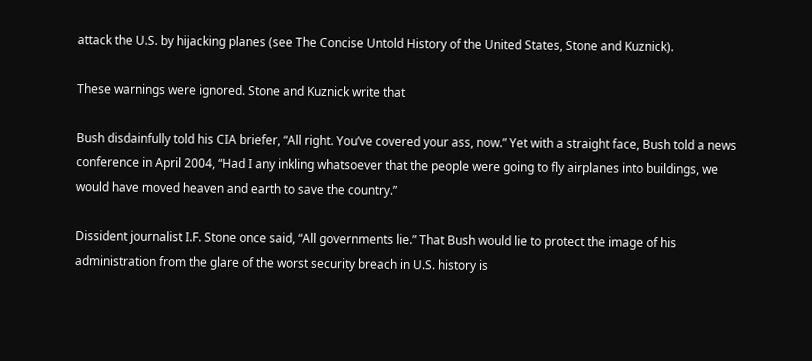attack the U.S. by hijacking planes (see The Concise Untold History of the United States, Stone and Kuznick).

These warnings were ignored. Stone and Kuznick write that

Bush disdainfully told his CIA briefer, “All right. You’ve covered your ass, now.” Yet with a straight face, Bush told a news conference in April 2004, “Had I any inkling whatsoever that the people were going to fly airplanes into buildings, we would have moved heaven and earth to save the country.”

Dissident journalist I.F. Stone once said, “All governments lie.” That Bush would lie to protect the image of his administration from the glare of the worst security breach in U.S. history is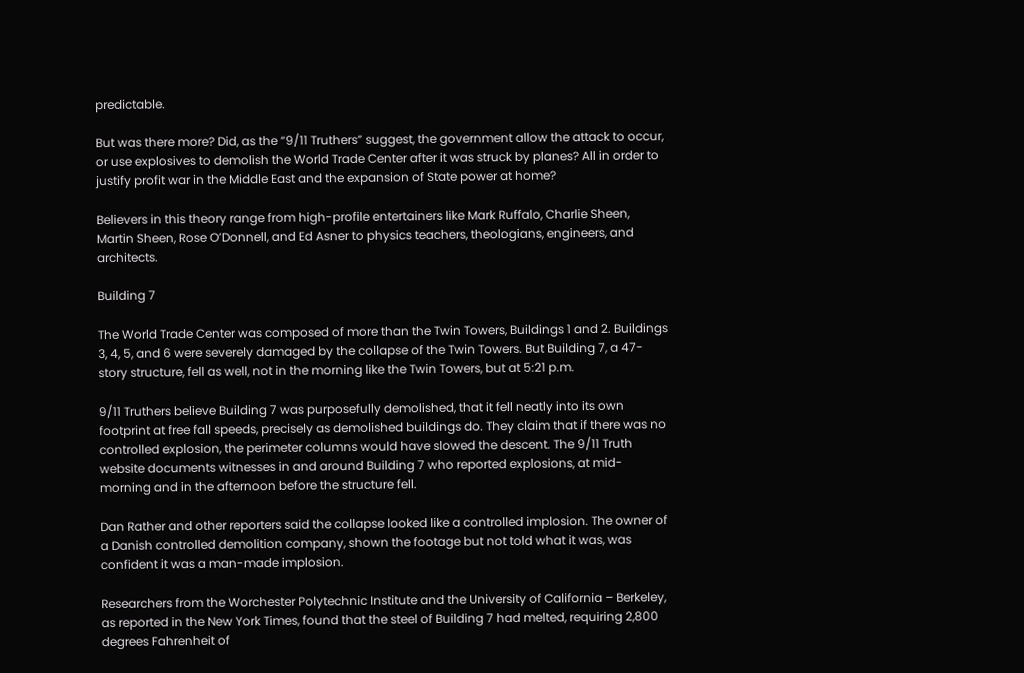predictable.

But was there more? Did, as the “9/11 Truthers” suggest, the government allow the attack to occur, or use explosives to demolish the World Trade Center after it was struck by planes? All in order to justify profit war in the Middle East and the expansion of State power at home?

Believers in this theory range from high-profile entertainers like Mark Ruffalo, Charlie Sheen, Martin Sheen, Rose O’Donnell, and Ed Asner to physics teachers, theologians, engineers, and architects.

Building 7

The World Trade Center was composed of more than the Twin Towers, Buildings 1 and 2. Buildings 3, 4, 5, and 6 were severely damaged by the collapse of the Twin Towers. But Building 7, a 47-story structure, fell as well, not in the morning like the Twin Towers, but at 5:21 p.m.

9/11 Truthers believe Building 7 was purposefully demolished, that it fell neatly into its own footprint at free fall speeds, precisely as demolished buildings do. They claim that if there was no controlled explosion, the perimeter columns would have slowed the descent. The 9/11 Truth website documents witnesses in and around Building 7 who reported explosions, at mid-morning and in the afternoon before the structure fell.

Dan Rather and other reporters said the collapse looked like a controlled implosion. The owner of a Danish controlled demolition company, shown the footage but not told what it was, was confident it was a man-made implosion.

Researchers from the Worchester Polytechnic Institute and the University of California – Berkeley, as reported in the New York Times, found that the steel of Building 7 had melted, requiring 2,800 degrees Fahrenheit of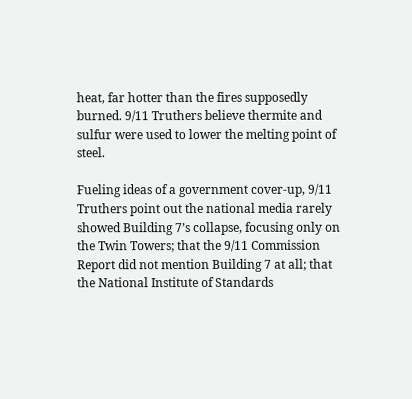heat, far hotter than the fires supposedly burned. 9/11 Truthers believe thermite and sulfur were used to lower the melting point of steel.

Fueling ideas of a government cover-up, 9/11 Truthers point out the national media rarely showed Building 7’s collapse, focusing only on the Twin Towers; that the 9/11 Commission Report did not mention Building 7 at all; that the National Institute of Standards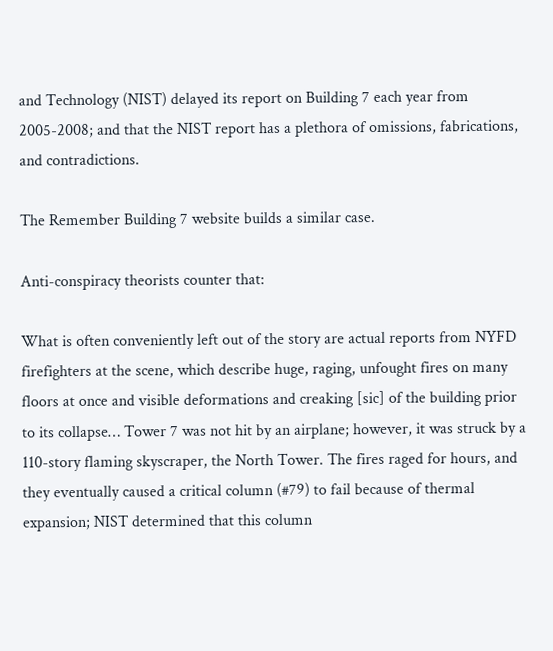and Technology (NIST) delayed its report on Building 7 each year from 2005-2008; and that the NIST report has a plethora of omissions, fabrications, and contradictions.

The Remember Building 7 website builds a similar case.

Anti-conspiracy theorists counter that:

What is often conveniently left out of the story are actual reports from NYFD firefighters at the scene, which describe huge, raging, unfought fires on many floors at once and visible deformations and creaking [sic] of the building prior to its collapse… Tower 7 was not hit by an airplane; however, it was struck by a 110-story flaming skyscraper, the North Tower. The fires raged for hours, and they eventually caused a critical column (#79) to fail because of thermal expansion; NIST determined that this column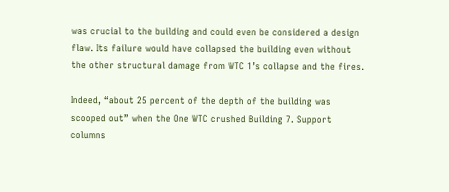was crucial to the building and could even be considered a design flaw. Its failure would have collapsed the building even without the other structural damage from WTC 1’s collapse and the fires.

Indeed, “about 25 percent of the depth of the building was scooped out” when the One WTC crushed Building 7. Support columns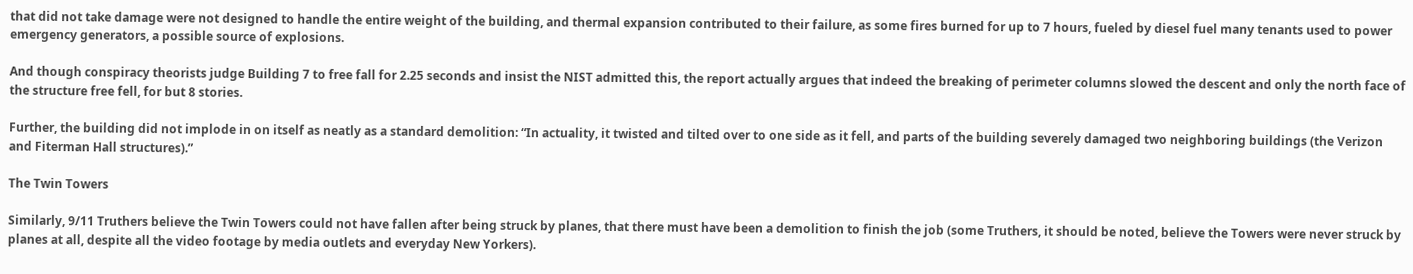that did not take damage were not designed to handle the entire weight of the building, and thermal expansion contributed to their failure, as some fires burned for up to 7 hours, fueled by diesel fuel many tenants used to power emergency generators, a possible source of explosions.

And though conspiracy theorists judge Building 7 to free fall for 2.25 seconds and insist the NIST admitted this, the report actually argues that indeed the breaking of perimeter columns slowed the descent and only the north face of the structure free fell, for but 8 stories.

Further, the building did not implode in on itself as neatly as a standard demolition: “In actuality, it twisted and tilted over to one side as it fell, and parts of the building severely damaged two neighboring buildings (the Verizon and Fiterman Hall structures).”

The Twin Towers

Similarly, 9/11 Truthers believe the Twin Towers could not have fallen after being struck by planes, that there must have been a demolition to finish the job (some Truthers, it should be noted, believe the Towers were never struck by planes at all, despite all the video footage by media outlets and everyday New Yorkers).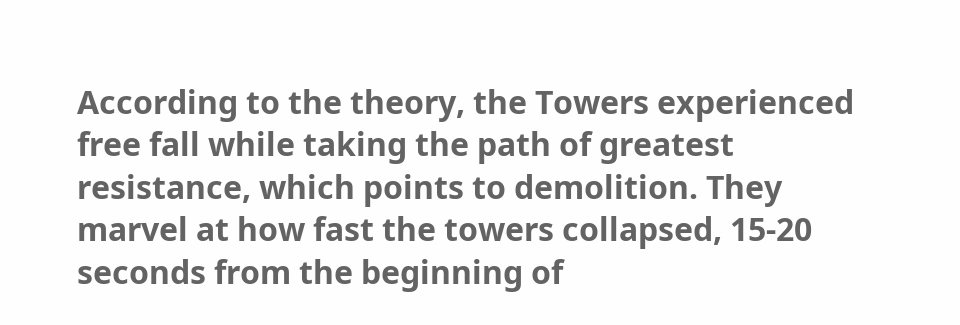According to the theory, the Towers experienced free fall while taking the path of greatest resistance, which points to demolition. They marvel at how fast the towers collapsed, 15-20 seconds from the beginning of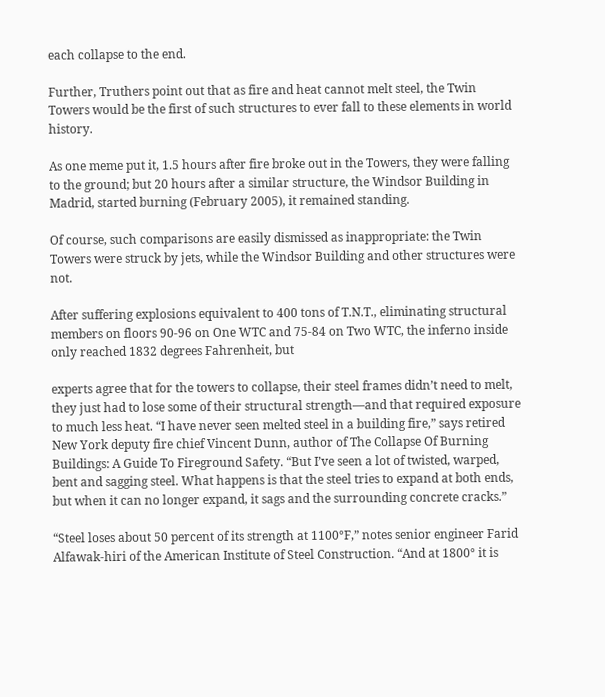each collapse to the end.

Further, Truthers point out that as fire and heat cannot melt steel, the Twin Towers would be the first of such structures to ever fall to these elements in world history.

As one meme put it, 1.5 hours after fire broke out in the Towers, they were falling to the ground; but 20 hours after a similar structure, the Windsor Building in Madrid, started burning (February 2005), it remained standing.

Of course, such comparisons are easily dismissed as inappropriate: the Twin Towers were struck by jets, while the Windsor Building and other structures were not.

After suffering explosions equivalent to 400 tons of T.N.T., eliminating structural members on floors 90-96 on One WTC and 75-84 on Two WTC, the inferno inside only reached 1832 degrees Fahrenheit, but

experts agree that for the towers to collapse, their steel frames didn’t need to melt, they just had to lose some of their structural strength—and that required exposure to much less heat. “I have never seen melted steel in a building fire,” says retired New York deputy fire chief Vincent Dunn, author of The Collapse Of Burning Buildings: A Guide To Fireground Safety. “But I’ve seen a lot of twisted, warped, bent and sagging steel. What happens is that the steel tries to expand at both ends, but when it can no longer expand, it sags and the surrounding concrete cracks.”

“Steel loses about 50 percent of its strength at 1100°F,” notes senior engineer Farid Alfawak-hiri of the American Institute of Steel Construction. “And at 1800° it is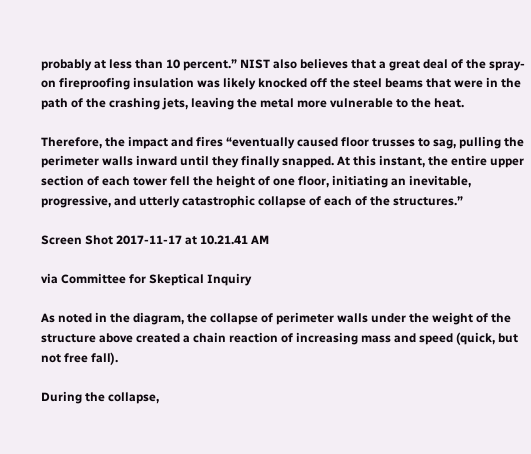probably at less than 10 percent.” NIST also believes that a great deal of the spray-on fireproofing insulation was likely knocked off the steel beams that were in the path of the crashing jets, leaving the metal more vulnerable to the heat.

Therefore, the impact and fires “eventually caused floor trusses to sag, pulling the perimeter walls inward until they finally snapped. At this instant, the entire upper section of each tower fell the height of one floor, initiating an inevitable, progressive, and utterly catastrophic collapse of each of the structures.”

Screen Shot 2017-11-17 at 10.21.41 AM

via Committee for Skeptical Inquiry

As noted in the diagram, the collapse of perimeter walls under the weight of the structure above created a chain reaction of increasing mass and speed (quick, but not free fall).

During the collapse,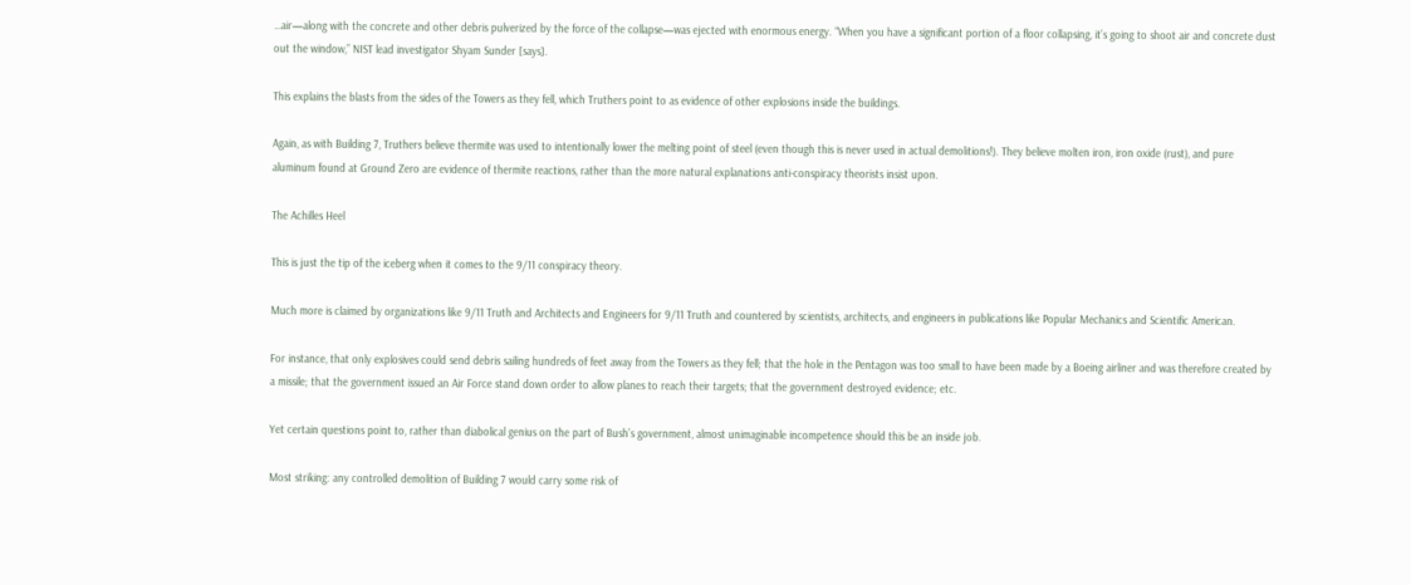…air—along with the concrete and other debris pulverized by the force of the collapse—was ejected with enormous energy. “When you have a significant portion of a floor collapsing, it’s going to shoot air and concrete dust out the window,” NIST lead investigator Shyam Sunder [says].

This explains the blasts from the sides of the Towers as they fell, which Truthers point to as evidence of other explosions inside the buildings.

Again, as with Building 7, Truthers believe thermite was used to intentionally lower the melting point of steel (even though this is never used in actual demolitions!). They believe molten iron, iron oxide (rust), and pure aluminum found at Ground Zero are evidence of thermite reactions, rather than the more natural explanations anti-conspiracy theorists insist upon.

The Achilles Heel

This is just the tip of the iceberg when it comes to the 9/11 conspiracy theory.

Much more is claimed by organizations like 9/11 Truth and Architects and Engineers for 9/11 Truth and countered by scientists, architects, and engineers in publications like Popular Mechanics and Scientific American.

For instance, that only explosives could send debris sailing hundreds of feet away from the Towers as they fell; that the hole in the Pentagon was too small to have been made by a Boeing airliner and was therefore created by a missile; that the government issued an Air Force stand down order to allow planes to reach their targets; that the government destroyed evidence; etc.

Yet certain questions point to, rather than diabolical genius on the part of Bush’s government, almost unimaginable incompetence should this be an inside job.

Most striking: any controlled demolition of Building 7 would carry some risk of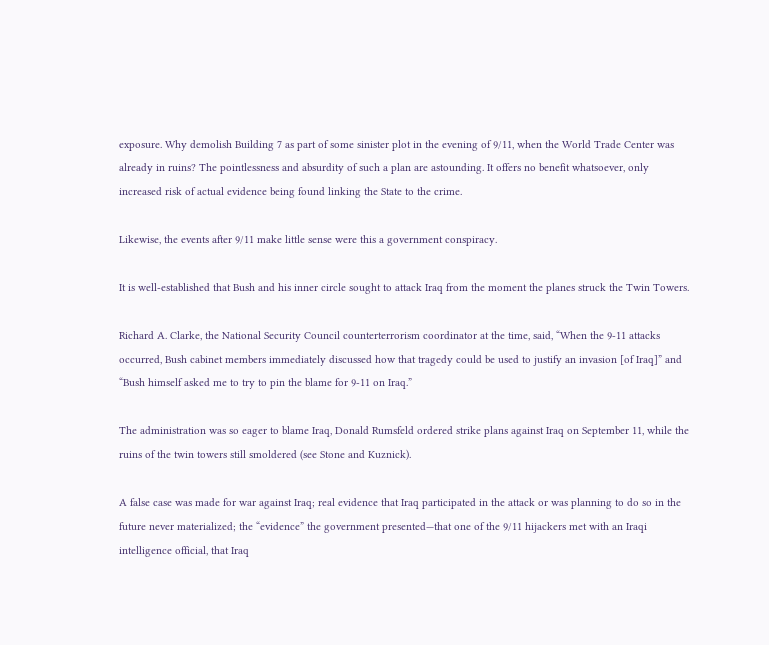exposure. Why demolish Building 7 as part of some sinister plot in the evening of 9/11, when the World Trade Center was already in ruins? The pointlessness and absurdity of such a plan are astounding. It offers no benefit whatsoever, only increased risk of actual evidence being found linking the State to the crime.

Likewise, the events after 9/11 make little sense were this a government conspiracy.

It is well-established that Bush and his inner circle sought to attack Iraq from the moment the planes struck the Twin Towers.

Richard A. Clarke, the National Security Council counterterrorism coordinator at the time, said, “When the 9-11 attacks occurred, Bush cabinet members immediately discussed how that tragedy could be used to justify an invasion [of Iraq]” and “Bush himself asked me to try to pin the blame for 9-11 on Iraq.”

The administration was so eager to blame Iraq, Donald Rumsfeld ordered strike plans against Iraq on September 11, while the ruins of the twin towers still smoldered (see Stone and Kuznick).

A false case was made for war against Iraq; real evidence that Iraq participated in the attack or was planning to do so in the future never materialized; the “evidence” the government presented—that one of the 9/11 hijackers met with an Iraqi intelligence official, that Iraq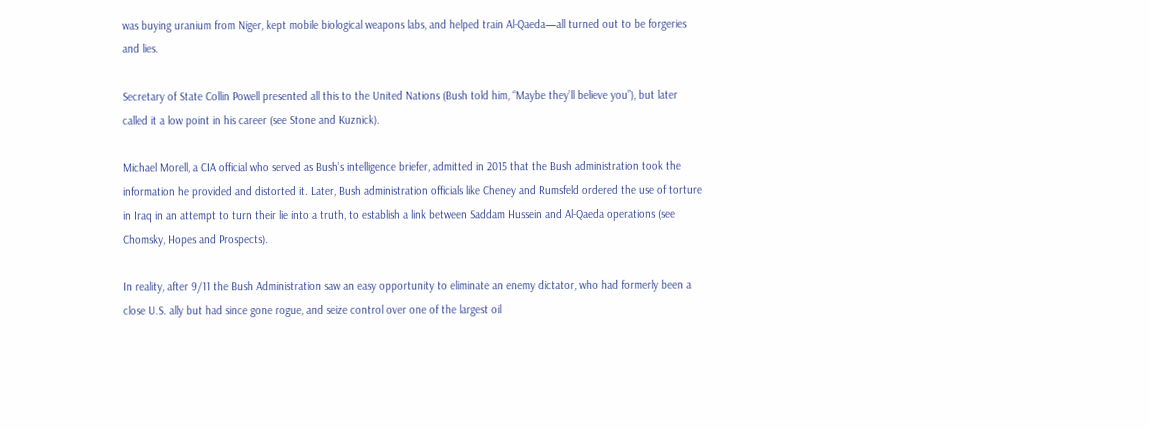was buying uranium from Niger, kept mobile biological weapons labs, and helped train Al-Qaeda—all turned out to be forgeries and lies.

Secretary of State Collin Powell presented all this to the United Nations (Bush told him, “Maybe they’ll believe you”), but later called it a low point in his career (see Stone and Kuznick).

Michael Morell, a CIA official who served as Bush’s intelligence briefer, admitted in 2015 that the Bush administration took the information he provided and distorted it. Later, Bush administration officials like Cheney and Rumsfeld ordered the use of torture in Iraq in an attempt to turn their lie into a truth, to establish a link between Saddam Hussein and Al-Qaeda operations (see Chomsky, Hopes and Prospects).

In reality, after 9/11 the Bush Administration saw an easy opportunity to eliminate an enemy dictator, who had formerly been a close U.S. ally but had since gone rogue, and seize control over one of the largest oil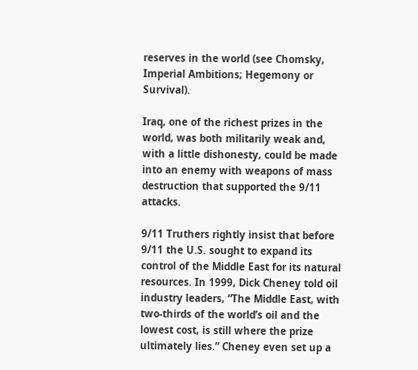reserves in the world (see Chomsky, Imperial Ambitions; Hegemony or Survival).

Iraq, one of the richest prizes in the world, was both militarily weak and, with a little dishonesty, could be made into an enemy with weapons of mass destruction that supported the 9/11 attacks.

9/11 Truthers rightly insist that before 9/11 the U.S. sought to expand its control of the Middle East for its natural resources. In 1999, Dick Cheney told oil industry leaders, “The Middle East, with two-thirds of the world’s oil and the lowest cost, is still where the prize ultimately lies.” Cheney even set up a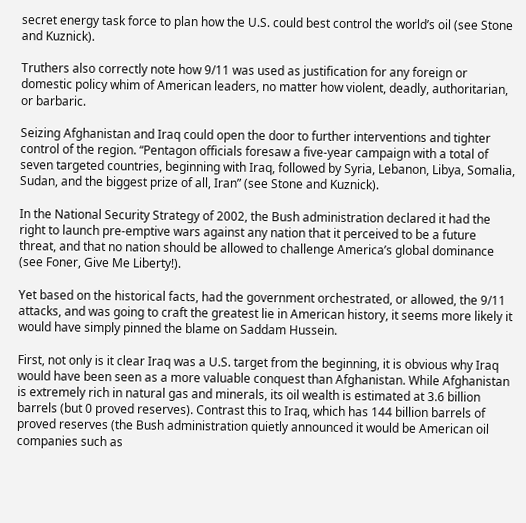secret energy task force to plan how the U.S. could best control the world’s oil (see Stone and Kuznick).

Truthers also correctly note how 9/11 was used as justification for any foreign or domestic policy whim of American leaders, no matter how violent, deadly, authoritarian, or barbaric.

Seizing Afghanistan and Iraq could open the door to further interventions and tighter control of the region. “Pentagon officials foresaw a five-year campaign with a total of seven targeted countries, beginning with Iraq, followed by Syria, Lebanon, Libya, Somalia, Sudan, and the biggest prize of all, Iran” (see Stone and Kuznick).

In the National Security Strategy of 2002, the Bush administration declared it had the right to launch pre-emptive wars against any nation that it perceived to be a future threat, and that no nation should be allowed to challenge America’s global dominance (see Foner, Give Me Liberty!).

Yet based on the historical facts, had the government orchestrated, or allowed, the 9/11 attacks, and was going to craft the greatest lie in American history, it seems more likely it would have simply pinned the blame on Saddam Hussein.

First, not only is it clear Iraq was a U.S. target from the beginning, it is obvious why Iraq would have been seen as a more valuable conquest than Afghanistan. While Afghanistan is extremely rich in natural gas and minerals, its oil wealth is estimated at 3.6 billion barrels (but 0 proved reserves). Contrast this to Iraq, which has 144 billion barrels of proved reserves (the Bush administration quietly announced it would be American oil companies such as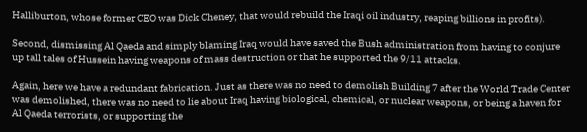Halliburton, whose former CEO was Dick Cheney, that would rebuild the Iraqi oil industry, reaping billions in profits).

Second, dismissing Al Qaeda and simply blaming Iraq would have saved the Bush administration from having to conjure up tall tales of Hussein having weapons of mass destruction or that he supported the 9/11 attacks.

Again, here we have a redundant fabrication. Just as there was no need to demolish Building 7 after the World Trade Center was demolished, there was no need to lie about Iraq having biological, chemical, or nuclear weapons, or being a haven for Al Qaeda terrorists, or supporting the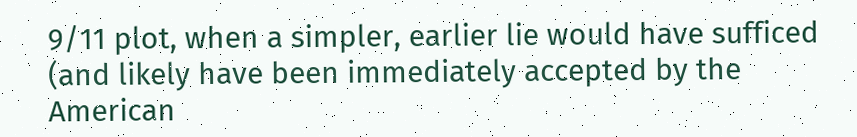9/11 plot, when a simpler, earlier lie would have sufficed (and likely have been immediately accepted by the American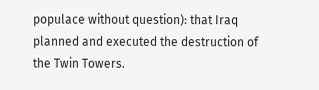populace without question): that Iraq planned and executed the destruction of the Twin Towers.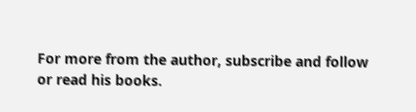For more from the author, subscribe and follow or read his books.